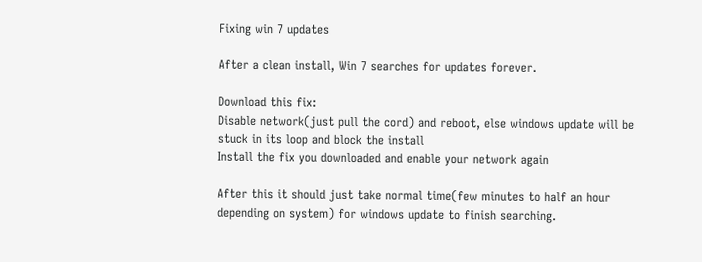Fixing win 7 updates

After a clean install, Win 7 searches for updates forever.

Download this fix:
Disable network(just pull the cord) and reboot, else windows update will be stuck in its loop and block the install
Install the fix you downloaded and enable your network again

After this it should just take normal time(few minutes to half an hour depending on system) for windows update to finish searching.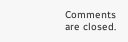Comments are closed.